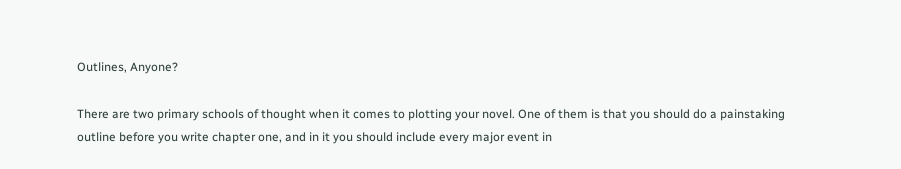Outlines, Anyone?

There are two primary schools of thought when it comes to plotting your novel. One of them is that you should do a painstaking outline before you write chapter one, and in it you should include every major event in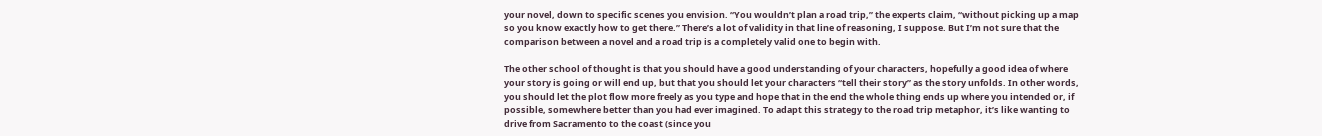your novel, down to specific scenes you envision. “You wouldn’t plan a road trip,” the experts claim, “without picking up a map so you know exactly how to get there.” There’s a lot of validity in that line of reasoning, I suppose. But I’m not sure that the comparison between a novel and a road trip is a completely valid one to begin with.

The other school of thought is that you should have a good understanding of your characters, hopefully a good idea of where your story is going or will end up, but that you should let your characters “tell their story” as the story unfolds. In other words, you should let the plot flow more freely as you type and hope that in the end the whole thing ends up where you intended or, if possible, somewhere better than you had ever imagined. To adapt this strategy to the road trip metaphor, it’s like wanting to drive from Sacramento to the coast (since you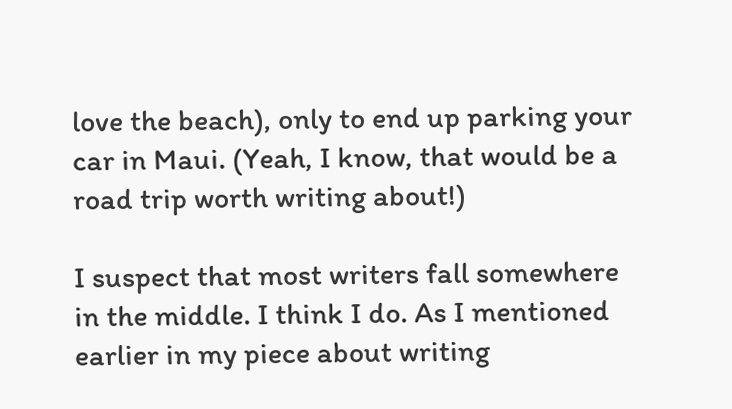love the beach), only to end up parking your car in Maui. (Yeah, I know, that would be a road trip worth writing about!)

I suspect that most writers fall somewhere in the middle. I think I do. As I mentioned earlier in my piece about writing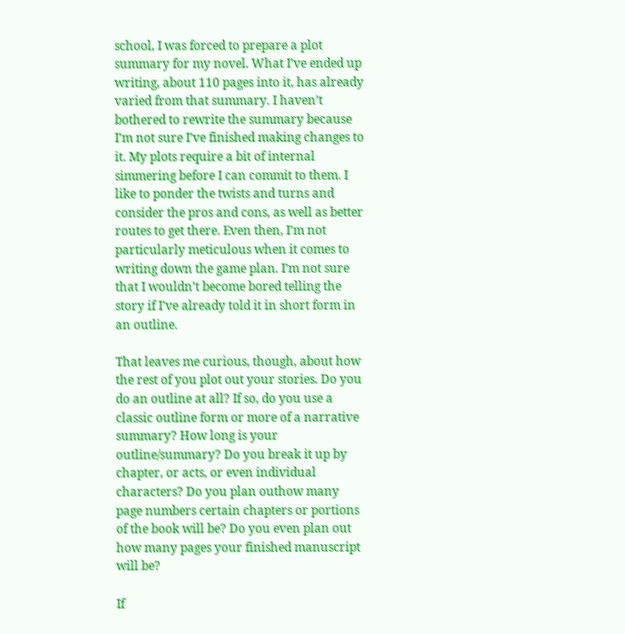school, I was forced to prepare a plot summary for my novel. What I’ve ended up writing, about 110 pages into it, has already varied from that summary. I haven’t bothered to rewrite the summary because I’m not sure I’ve finished making changes to it. My plots require a bit of internal simmering before I can commit to them. I like to ponder the twists and turns and consider the pros and cons, as well as better routes to get there. Even then, I’m not particularly meticulous when it comes to writing down the game plan. I’m not sure that I wouldn’t become bored telling the story if I’ve already told it in short form in an outline.

That leaves me curious, though, about how the rest of you plot out your stories. Do you do an outline at all? If so, do you use a classic outline form or more of a narrative summary? How long is your outline/summary? Do you break it up by chapter, or acts, or even individual characters? Do you plan outhow many page numbers certain chapters or portions of the book will be? Do you even plan out how many pages your finished manuscript will be?

If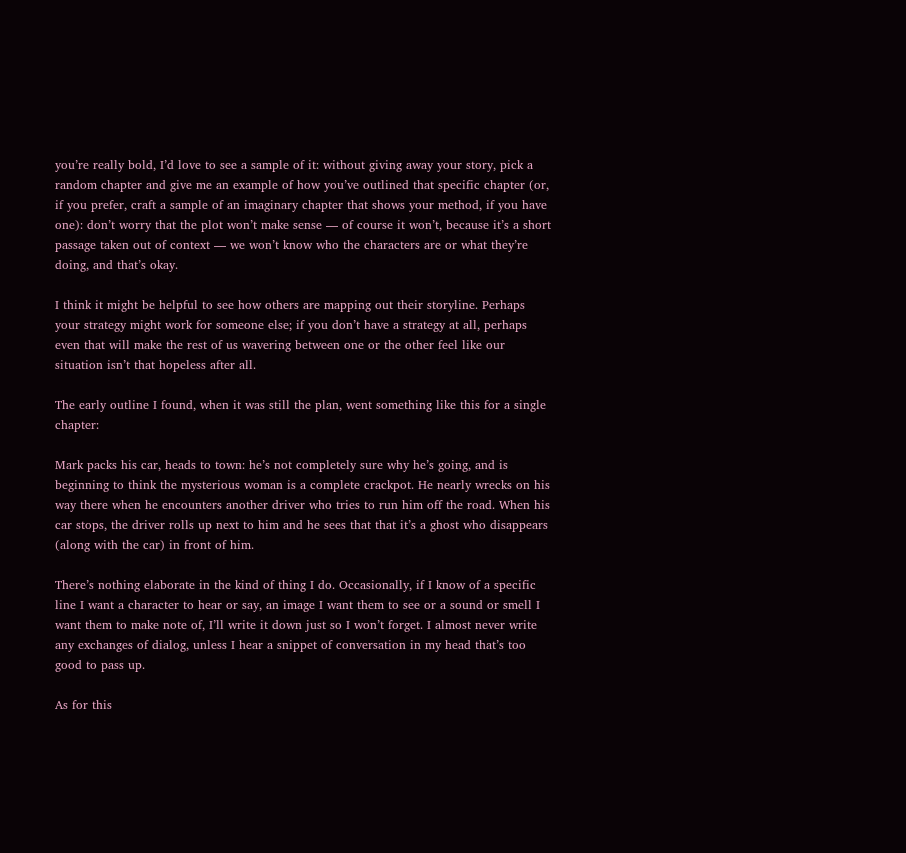you’re really bold, I’d love to see a sample of it: without giving away your story, pick a random chapter and give me an example of how you’ve outlined that specific chapter (or, if you prefer, craft a sample of an imaginary chapter that shows your method, if you have one): don’t worry that the plot won’t make sense — of course it won’t, because it’s a short passage taken out of context — we won’t know who the characters are or what they’re doing, and that’s okay.

I think it might be helpful to see how others are mapping out their storyline. Perhaps your strategy might work for someone else; if you don’t have a strategy at all, perhaps even that will make the rest of us wavering between one or the other feel like our situation isn’t that hopeless after all.

The early outline I found, when it was still the plan, went something like this for a single chapter:

Mark packs his car, heads to town: he’s not completely sure why he’s going, and is beginning to think the mysterious woman is a complete crackpot. He nearly wrecks on his way there when he encounters another driver who tries to run him off the road. When his car stops, the driver rolls up next to him and he sees that that it’s a ghost who disappears (along with the car) in front of him.

There’s nothing elaborate in the kind of thing I do. Occasionally, if I know of a specific line I want a character to hear or say, an image I want them to see or a sound or smell I want them to make note of, I’ll write it down just so I won’t forget. I almost never write any exchanges of dialog, unless I hear a snippet of conversation in my head that’s too good to pass up.

As for this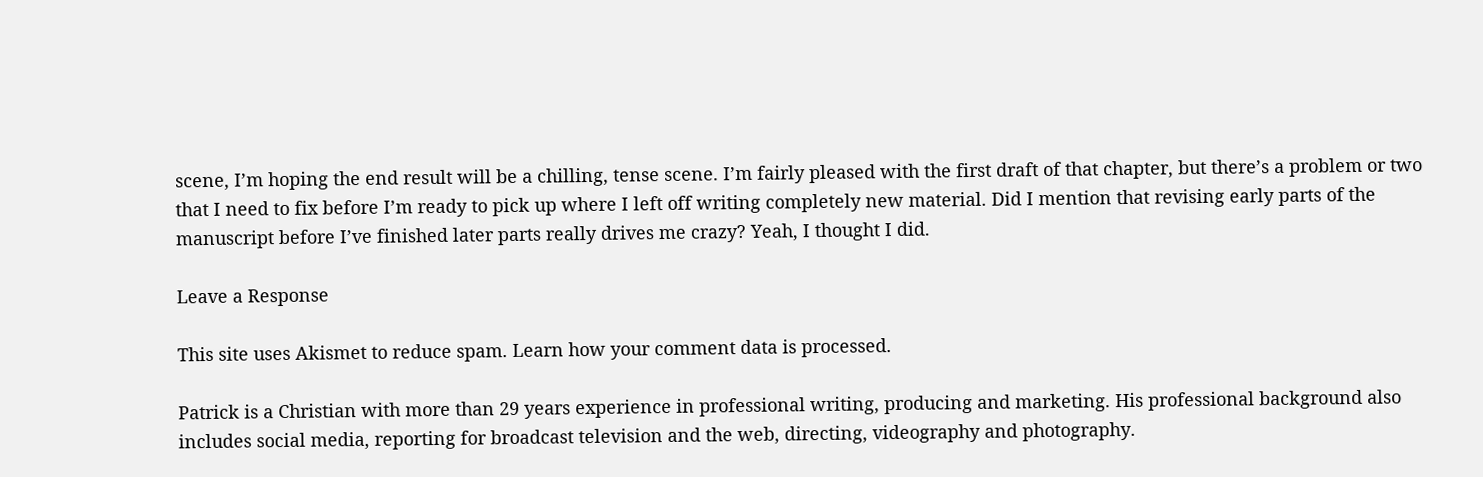scene, I’m hoping the end result will be a chilling, tense scene. I’m fairly pleased with the first draft of that chapter, but there’s a problem or two that I need to fix before I’m ready to pick up where I left off writing completely new material. Did I mention that revising early parts of the manuscript before I’ve finished later parts really drives me crazy? Yeah, I thought I did.

Leave a Response

This site uses Akismet to reduce spam. Learn how your comment data is processed.

Patrick is a Christian with more than 29 years experience in professional writing, producing and marketing. His professional background also includes social media, reporting for broadcast television and the web, directing, videography and photography.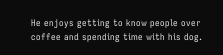He enjoys getting to know people over coffee and spending time with his dog.